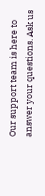Our support team is here to answer your questions. Ask us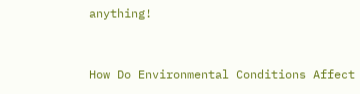anything!


How Do Environmental Conditions Affect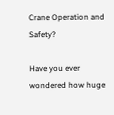Crane Operation and Safety?

Have you ever wondered how huge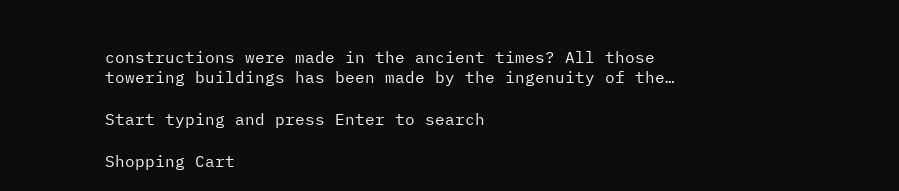constructions were made in the ancient times? All those towering buildings has been made by the ingenuity of the…

Start typing and press Enter to search

Shopping Cart